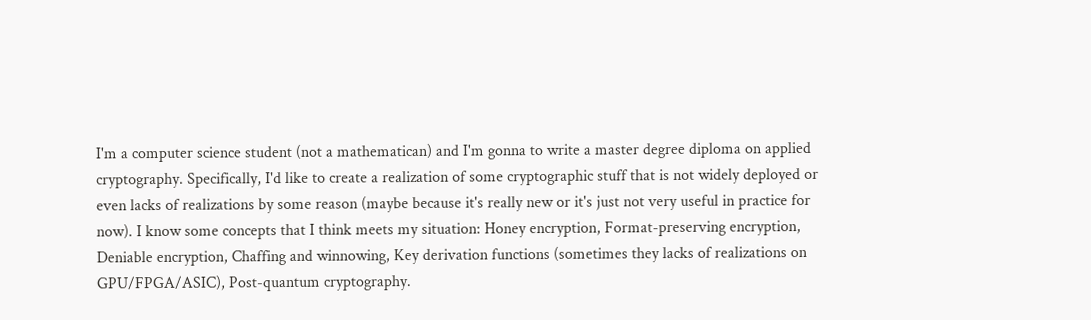I'm a computer science student (not a mathematican) and I'm gonna to write a master degree diploma on applied cryptography. Specifically, I'd like to create a realization of some cryptographic stuff that is not widely deployed or even lacks of realizations by some reason (maybe because it's really new or it's just not very useful in practice for now). I know some concepts that I think meets my situation: Honey encryption, Format-preserving encryption, Deniable encryption, Chaffing and winnowing, Key derivation functions (sometimes they lacks of realizations on GPU/FPGA/ASIC), Post-quantum cryptography.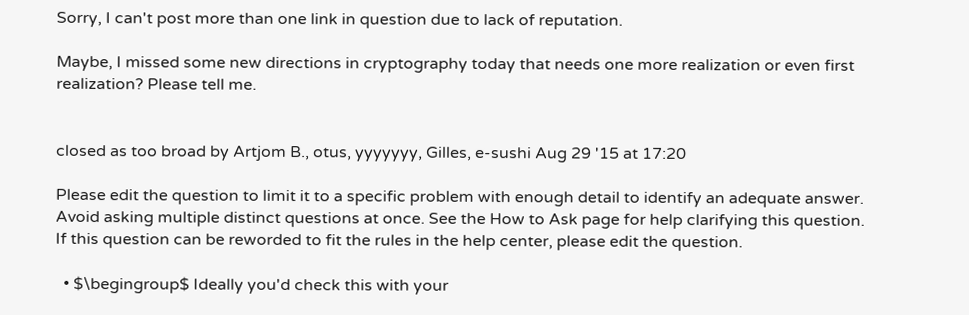Sorry, I can't post more than one link in question due to lack of reputation.

Maybe, I missed some new directions in cryptography today that needs one more realization or even first realization? Please tell me.


closed as too broad by Artjom B., otus, yyyyyyy, Gilles, e-sushi Aug 29 '15 at 17:20

Please edit the question to limit it to a specific problem with enough detail to identify an adequate answer. Avoid asking multiple distinct questions at once. See the How to Ask page for help clarifying this question. If this question can be reworded to fit the rules in the help center, please edit the question.

  • $\begingroup$ Ideally you'd check this with your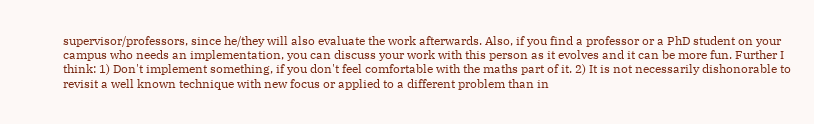supervisor/professors, since he/they will also evaluate the work afterwards. Also, if you find a professor or a PhD student on your campus who needs an implementation, you can discuss your work with this person as it evolves and it can be more fun. Further I think: 1) Don't implement something, if you don't feel comfortable with the maths part of it. 2) It is not necessarily dishonorable to revisit a well known technique with new focus or applied to a different problem than in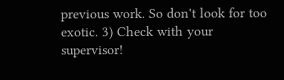previous work. So don't look for too exotic. 3) Check with your supervisor!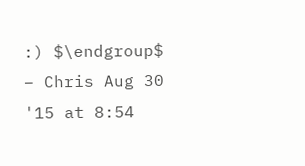:) $\endgroup$ – Chris Aug 30 '15 at 8:54